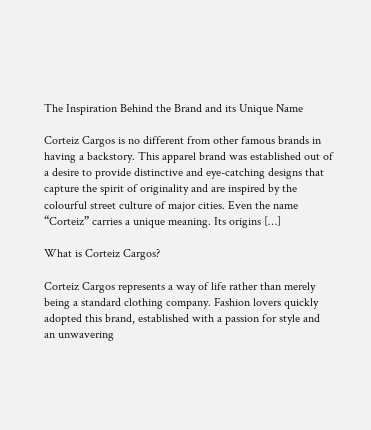The Inspiration Behind the Brand and its Unique Name

Corteiz Cargos is no different from other famous brands in having a backstory. This apparel brand was established out of a desire to provide distinctive and eye-catching designs that capture the spirit of originality and are inspired by the colourful street culture of major cities. Even the name “Corteiz” carries a unique meaning. Its origins […]

What is Corteiz Cargos?

Corteiz Cargos represents a way of life rather than merely being a standard clothing company. Fashion lovers quickly adopted this brand, established with a passion for style and an unwavering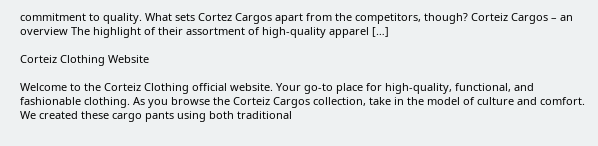commitment to quality. What sets Cortez Cargos apart from the competitors, though? Corteiz Cargos – an overview The highlight of their assortment of high-quality apparel […]

Corteiz Clothing Website

Welcome to the Corteiz Clothing official website. Your go-to place for high-quality, functional, and fashionable clothing. As you browse the Corteiz Cargos collection, take in the model of culture and comfort. We created these cargo pants using both traditional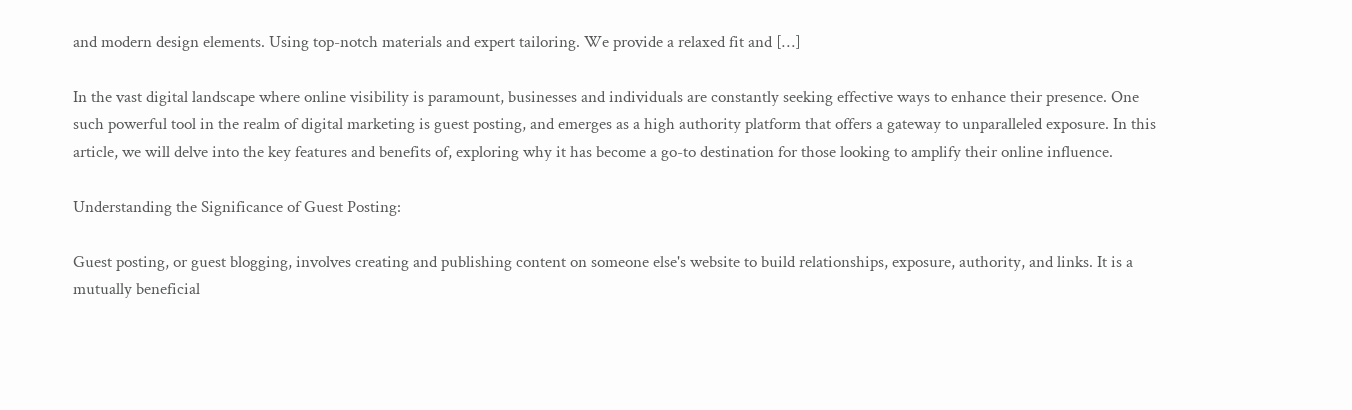and modern design elements. Using top-notch materials and expert tailoring. We provide a relaxed fit and […]

In the vast digital landscape where online visibility is paramount, businesses and individuals are constantly seeking effective ways to enhance their presence. One such powerful tool in the realm of digital marketing is guest posting, and emerges as a high authority platform that offers a gateway to unparalleled exposure. In this article, we will delve into the key features and benefits of, exploring why it has become a go-to destination for those looking to amplify their online influence.

Understanding the Significance of Guest Posting:

Guest posting, or guest blogging, involves creating and publishing content on someone else's website to build relationships, exposure, authority, and links. It is a mutually beneficial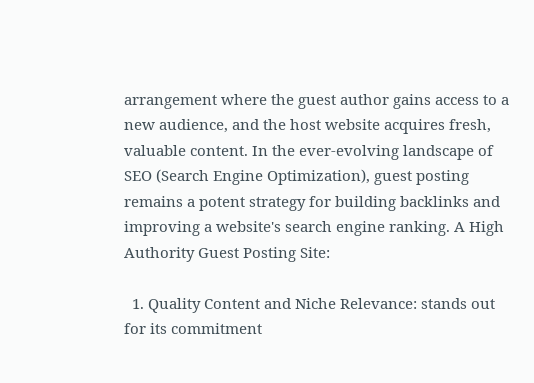arrangement where the guest author gains access to a new audience, and the host website acquires fresh, valuable content. In the ever-evolving landscape of SEO (Search Engine Optimization), guest posting remains a potent strategy for building backlinks and improving a website's search engine ranking. A High Authority Guest Posting Site:

  1. Quality Content and Niche Relevance: stands out for its commitment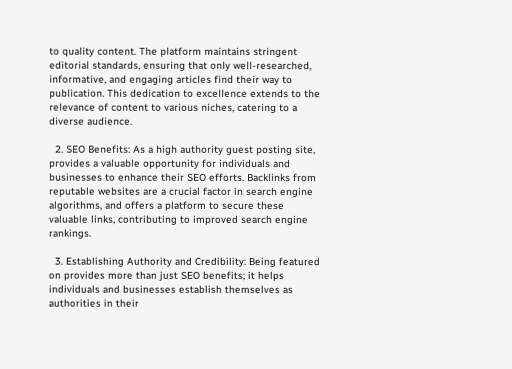to quality content. The platform maintains stringent editorial standards, ensuring that only well-researched, informative, and engaging articles find their way to publication. This dedication to excellence extends to the relevance of content to various niches, catering to a diverse audience.

  2. SEO Benefits: As a high authority guest posting site, provides a valuable opportunity for individuals and businesses to enhance their SEO efforts. Backlinks from reputable websites are a crucial factor in search engine algorithms, and offers a platform to secure these valuable links, contributing to improved search engine rankings.

  3. Establishing Authority and Credibility: Being featured on provides more than just SEO benefits; it helps individuals and businesses establish themselves as authorities in their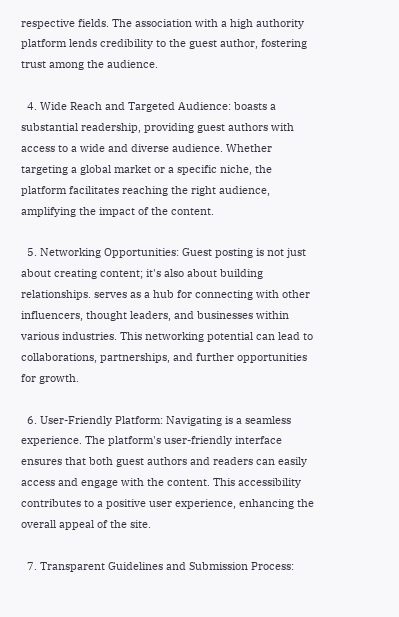respective fields. The association with a high authority platform lends credibility to the guest author, fostering trust among the audience.

  4. Wide Reach and Targeted Audience: boasts a substantial readership, providing guest authors with access to a wide and diverse audience. Whether targeting a global market or a specific niche, the platform facilitates reaching the right audience, amplifying the impact of the content.

  5. Networking Opportunities: Guest posting is not just about creating content; it's also about building relationships. serves as a hub for connecting with other influencers, thought leaders, and businesses within various industries. This networking potential can lead to collaborations, partnerships, and further opportunities for growth.

  6. User-Friendly Platform: Navigating is a seamless experience. The platform's user-friendly interface ensures that both guest authors and readers can easily access and engage with the content. This accessibility contributes to a positive user experience, enhancing the overall appeal of the site.

  7. Transparent Guidelines and Submission Process: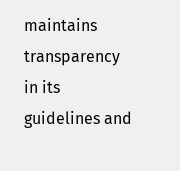maintains transparency in its guidelines and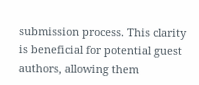submission process. This clarity is beneficial for potential guest authors, allowing them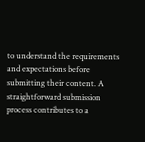to understand the requirements and expectations before submitting their content. A straightforward submission process contributes to a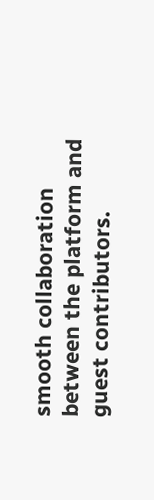smooth collaboration between the platform and guest contributors.